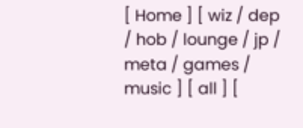[ Home ] [ wiz / dep / hob / lounge / jp / meta / games / music ] [ all ] [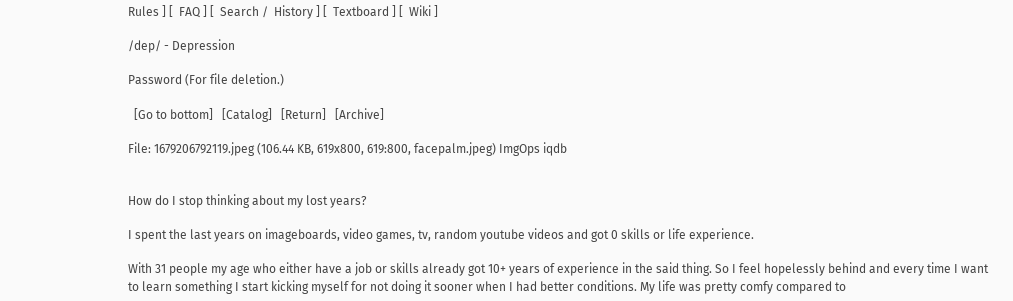Rules ] [  FAQ ] [  Search /  History ] [  Textboard ] [  Wiki ]

/dep/ - Depression

Password (For file deletion.)

  [Go to bottom]   [Catalog]   [Return]   [Archive]

File: 1679206792119.jpeg (106.44 KB, 619x800, 619:800, facepalm.jpeg) ImgOps iqdb


How do I stop thinking about my lost years?

I spent the last years on imageboards, video games, tv, random youtube videos and got 0 skills or life experience.

With 31 people my age who either have a job or skills already got 10+ years of experience in the said thing. So I feel hopelessly behind and every time I want to learn something I start kicking myself for not doing it sooner when I had better conditions. My life was pretty comfy compared to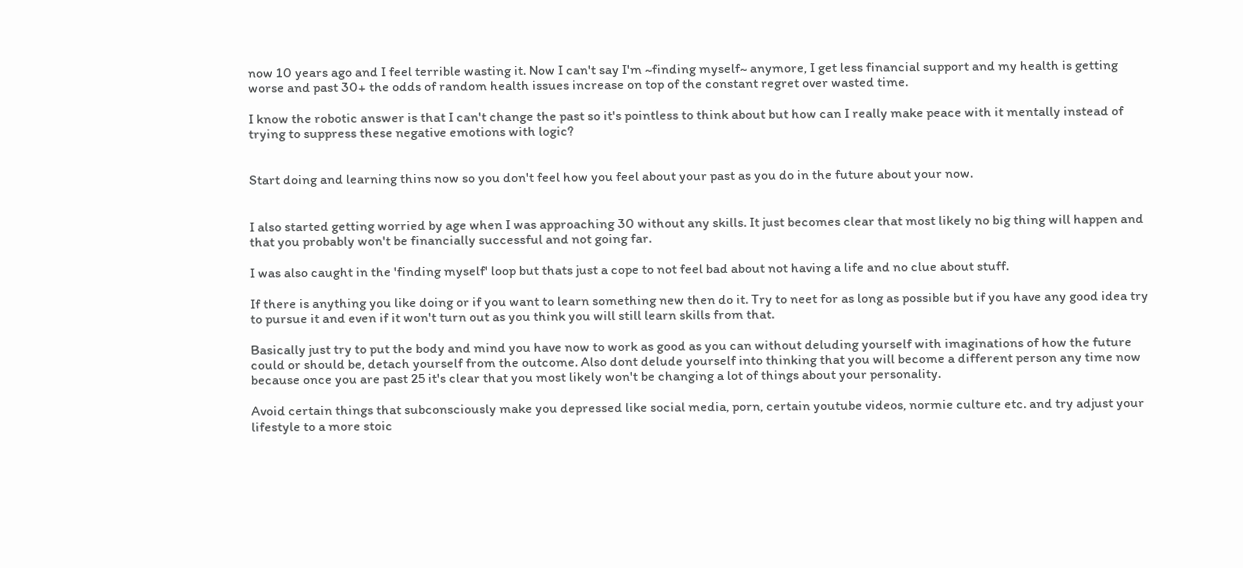now 10 years ago and I feel terrible wasting it. Now I can't say I'm ~finding myself~ anymore, I get less financial support and my health is getting worse and past 30+ the odds of random health issues increase on top of the constant regret over wasted time.

I know the robotic answer is that I can't change the past so it's pointless to think about but how can I really make peace with it mentally instead of trying to suppress these negative emotions with logic?


Start doing and learning thins now so you don't feel how you feel about your past as you do in the future about your now.


I also started getting worried by age when I was approaching 30 without any skills. It just becomes clear that most likely no big thing will happen and that you probably won't be financially successful and not going far.

I was also caught in the 'finding myself' loop but thats just a cope to not feel bad about not having a life and no clue about stuff.

If there is anything you like doing or if you want to learn something new then do it. Try to neet for as long as possible but if you have any good idea try to pursue it and even if it won't turn out as you think you will still learn skills from that.

Basically just try to put the body and mind you have now to work as good as you can without deluding yourself with imaginations of how the future could or should be, detach yourself from the outcome. Also dont delude yourself into thinking that you will become a different person any time now because once you are past 25 it's clear that you most likely won't be changing a lot of things about your personality.

Avoid certain things that subconsciously make you depressed like social media, porn, certain youtube videos, normie culture etc. and try adjust your lifestyle to a more stoic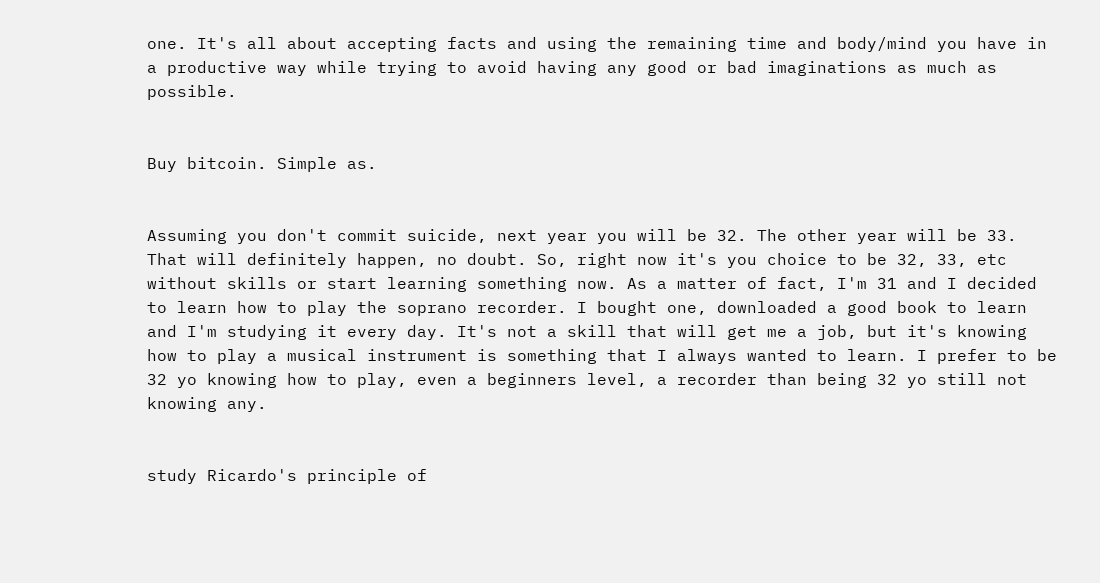one. It's all about accepting facts and using the remaining time and body/mind you have in a productive way while trying to avoid having any good or bad imaginations as much as possible.


Buy bitcoin. Simple as.


Assuming you don't commit suicide, next year you will be 32. The other year will be 33. That will definitely happen, no doubt. So, right now it's you choice to be 32, 33, etc without skills or start learning something now. As a matter of fact, I'm 31 and I decided to learn how to play the soprano recorder. I bought one, downloaded a good book to learn and I'm studying it every day. It's not a skill that will get me a job, but it's knowing how to play a musical instrument is something that I always wanted to learn. I prefer to be 32 yo knowing how to play, even a beginners level, a recorder than being 32 yo still not knowing any.


study Ricardo's principle of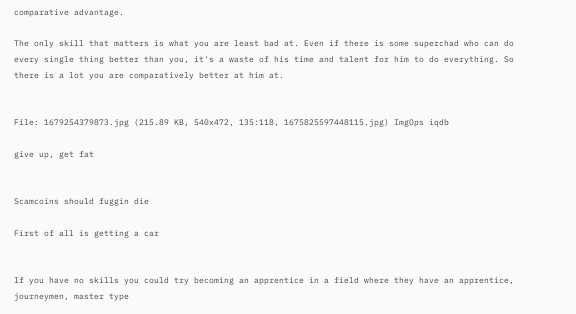comparative advantage.

The only skill that matters is what you are least bad at. Even if there is some superchad who can do every single thing better than you, it's a waste of his time and talent for him to do everything. So there is a lot you are comparatively better at him at.


File: 1679254379873.jpg (215.89 KB, 540x472, 135:118, 1675825597448115.jpg) ImgOps iqdb

give up, get fat


Scamcoins should fuggin die

First of all is getting a car


If you have no skills you could try becoming an apprentice in a field where they have an apprentice, journeymen, master type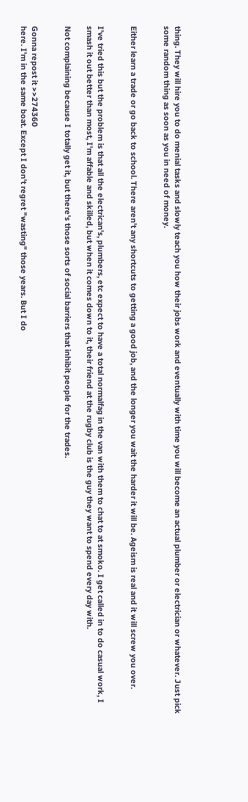thing. They will hire you to do menial tasks and slowly teach you how their jobs work and eventually with time you will become an actual plumber or electrician or whatever. Just pick some random thing as soon as you in need of money.


Either learn a trade or go back to school. There aren't any shortcuts to getting a good job, and the longer you wait the harder it will be. Ageism is real and it will screw you over.


I've tried this but the problem is that all the electrican's, plumbers, etc expect to have a total normalfag in the van with them to chat to at smoko. I get called in to do casual work, I smash it out better than most, I'm affable and skilled, but when it comes down to it, their friend at the rugby club is the guy they want to spend every day with.

Not complaining because I totally get it, but there's those sorts of social barriers that inhibit people for the trades.


Gonna repost it >>274360
here. I'm in the same boat. Except I don't regret "wasting" those years. But I do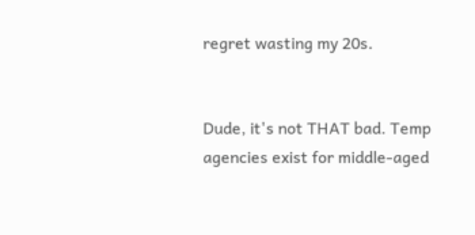regret wasting my 20s.


Dude, it's not THAT bad. Temp agencies exist for middle-aged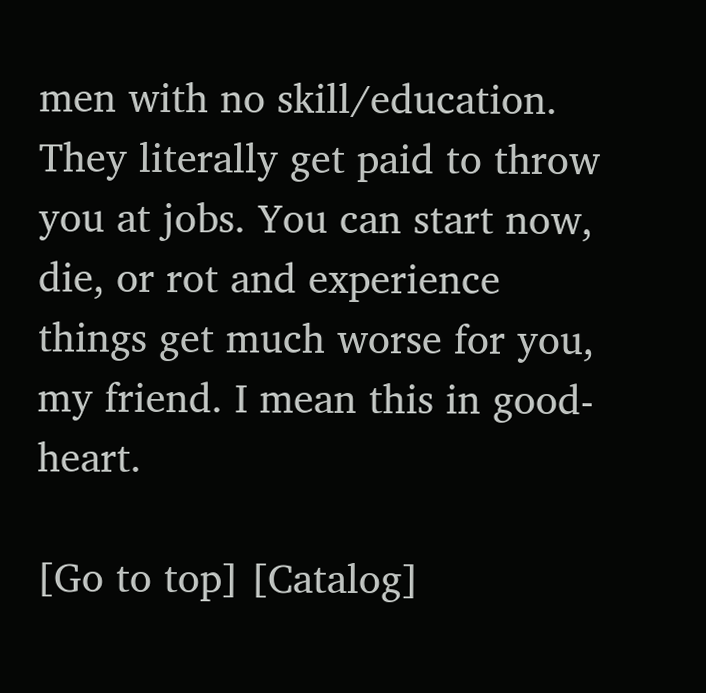men with no skill/education. They literally get paid to throw you at jobs. You can start now, die, or rot and experience things get much worse for you, my friend. I mean this in good-heart.

[Go to top] [Catalog]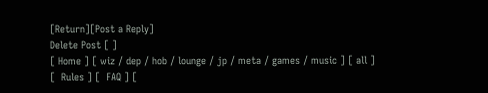[Return][Post a Reply]
Delete Post [ ]
[ Home ] [ wiz / dep / hob / lounge / jp / meta / games / music ] [ all ] [  Rules ] [  FAQ ] [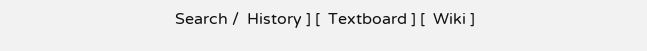Search /  History ] [  Textboard ] [  Wiki ]